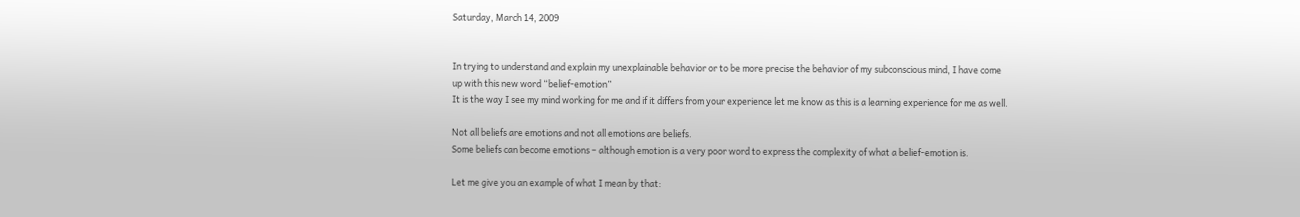Saturday, March 14, 2009


In trying to understand and explain my unexplainable behavior or to be more precise the behavior of my subconscious mind, I have come up with this new word “belief-emotion”
It is the way I see my mind working for me and if it differs from your experience let me know as this is a learning experience for me as well.

Not all beliefs are emotions and not all emotions are beliefs.
Some beliefs can become emotions – although emotion is a very poor word to express the complexity of what a belief-emotion is.

Let me give you an example of what I mean by that: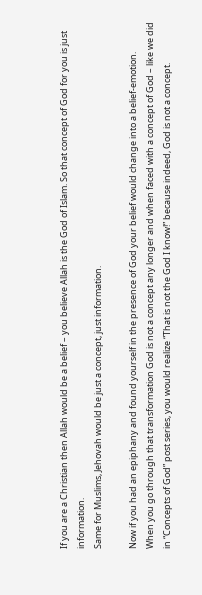If you are a Christian then Allah would be a belief – you believe Allah is the God of Islam. So that concept of God for you is just information.
Same for Muslims, Jehovah would be just a concept, just information.

Now if you had an epiphany and found yourself in the presence of God your belief would change into a belief-emotion.
When you go through that transformation God is not a concept any longer and when faced with a concept of God – like we did in “Concepts of God” post series, you would realize “That is not the God I know!” because indeed, God is not a concept.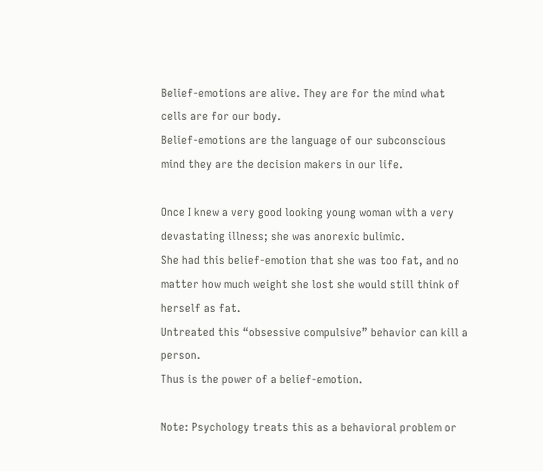Belief-emotions are alive. They are for the mind what cells are for our body.
Belief-emotions are the language of our subconscious mind they are the decision makers in our life.

Once I knew a very good looking young woman with a very devastating illness; she was anorexic bulimic.
She had this belief-emotion that she was too fat, and no matter how much weight she lost she would still think of herself as fat.
Untreated this “obsessive compulsive” behavior can kill a person.
Thus is the power of a belief-emotion.

Note: Psychology treats this as a behavioral problem or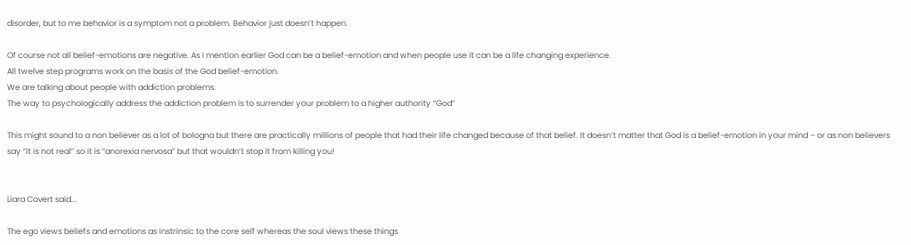disorder, but to me behavior is a symptom not a problem. Behavior just doesn’t happen.

Of course not all belief-emotions are negative. As I mention earlier God can be a belief-emotion and when people use it can be a life changing experience.
All twelve step programs work on the basis of the God belief-emotion.
We are talking about people with addiction problems.
The way to psychologically address the addiction problem is to surrender your problem to a higher authority “God”

This might sound to a non believer as a lot of bologna but there are practically millions of people that had their life changed because of that belief. It doesn’t matter that God is a belief-emotion in your mind – or as non believers say “it is not real” so it is “anorexia nervosa” but that wouldn’t stop it from killing you!


Liara Covert said...

The ego views beliefs and emotions as instrinsic to the core self whereas the soul views these things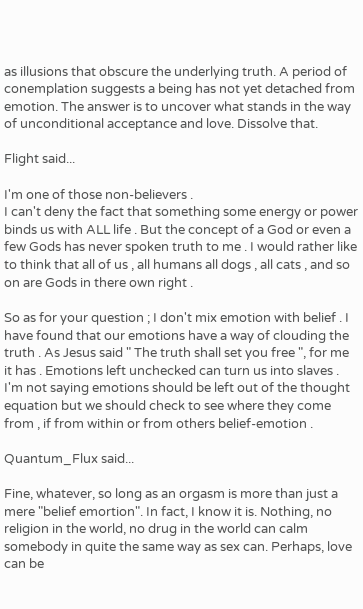as illusions that obscure the underlying truth. A period of conemplation suggests a being has not yet detached from emotion. The answer is to uncover what stands in the way of unconditional acceptance and love. Dissolve that.

Flight said...

I'm one of those non-believers .
I can't deny the fact that something some energy or power binds us with ALL life . But the concept of a God or even a few Gods has never spoken truth to me . I would rather like to think that all of us , all humans all dogs , all cats , and so on are Gods in there own right .

So as for your question ; I don't mix emotion with belief . I have found that our emotions have a way of clouding the truth . As Jesus said " The truth shall set you free ", for me it has . Emotions left unchecked can turn us into slaves . I'm not saying emotions should be left out of the thought equation but we should check to see where they come from , if from within or from others belief-emotion .

Quantum_Flux said...

Fine, whatever, so long as an orgasm is more than just a mere "belief emortion". In fact, I know it is. Nothing, no religion in the world, no drug in the world can calm somebody in quite the same way as sex can. Perhaps, love can be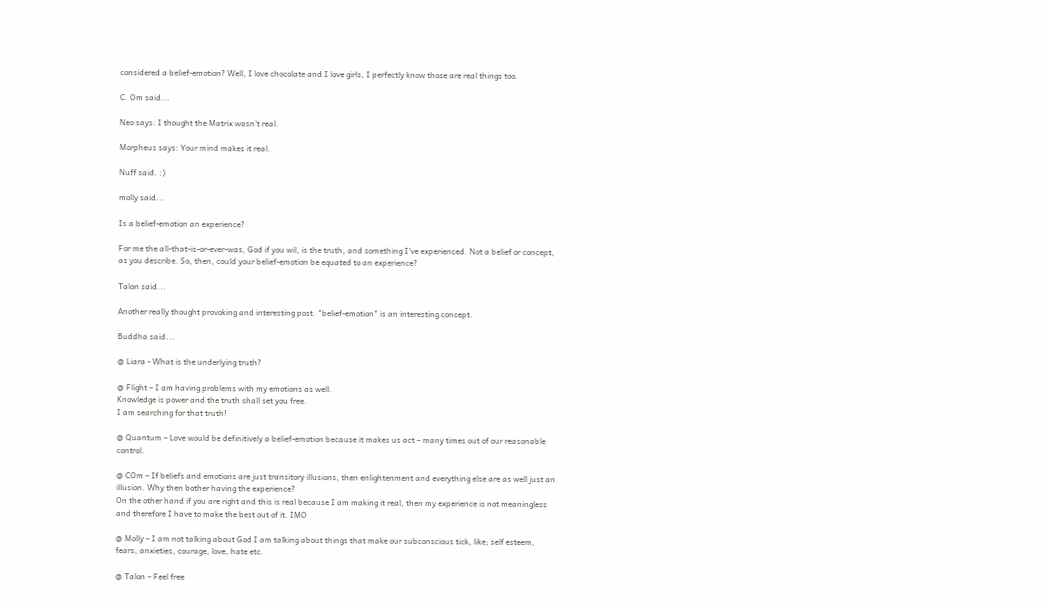considered a belief-emotion? Well, I love chocolate and I love girls, I perfectly know those are real things too.

C. Om said...

Neo says: I thought the Matrix wasn't real.

Morpheus says: Your mind makes it real.

Nuff said. :)

molly said...

Is a belief-emotion an experience?

For me the all-that-is-or-ever-was, God if you wil, is the truth, and something I've experienced. Not a belief or concept, as you describe. So, then, could your belief-emotion be equated to an experience?

Talon said...

Another really thought provoking and interesting post. "belief-emotion" is an interesting concept.

Buddha said...

@ Liara - What is the underlying truth?

@ Flight – I am having problems with my emotions as well.
Knowledge is power and the truth shall set you free.
I am searching for that truth!

@ Quantum – Love would be definitively a belief-emotion because it makes us act – many times out of our reasonable control.

@ COm – If beliefs and emotions are just transitory illusions, then enlightenment and everything else are as well just an illusion. Why then bother having the experience?
On the other hand if you are right and this is real because I am making it real, then my experience is not meaningless and therefore I have to make the best out of it. IMO

@ Molly – I am not talking about God I am talking about things that make our subconscious tick, like; self esteem, fears, anxieties, courage, love, hate etc.

@ Talon – Feel free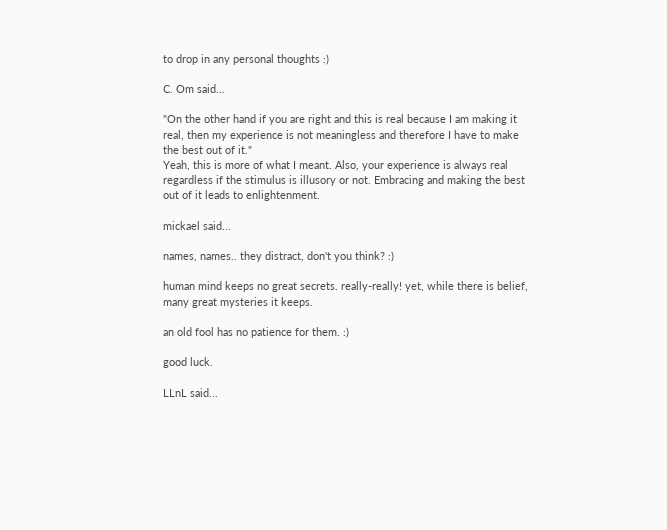to drop in any personal thoughts :)

C. Om said...

"On the other hand if you are right and this is real because I am making it real, then my experience is not meaningless and therefore I have to make the best out of it."
Yeah, this is more of what I meant. Also, your experience is always real regardless if the stimulus is illusory or not. Embracing and making the best out of it leads to enlightenment.

mickael said...

names, names.. they distract, don't you think? :)

human mind keeps no great secrets. really-really! yet, while there is belief, many great mysteries it keeps.

an old fool has no patience for them. :)

good luck.

LLnL said...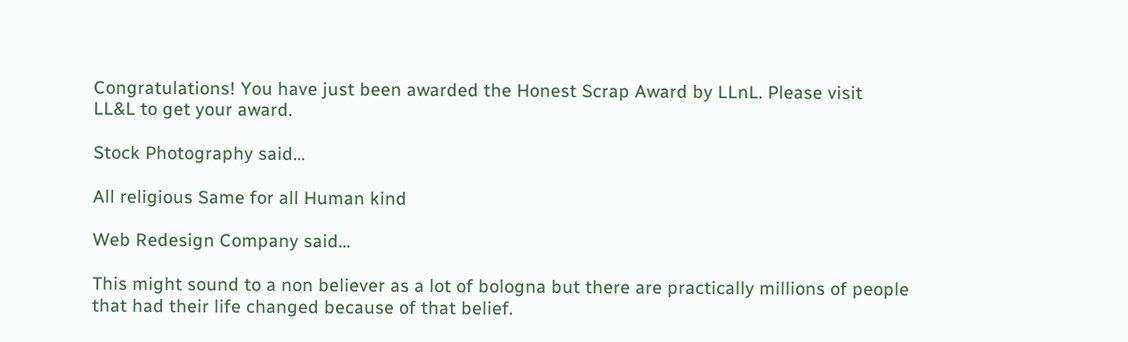Congratulations! You have just been awarded the Honest Scrap Award by LLnL. Please visit
LL&L to get your award.

Stock Photography said...

All religious Same for all Human kind

Web Redesign Company said...

This might sound to a non believer as a lot of bologna but there are practically millions of people that had their life changed because of that belief.